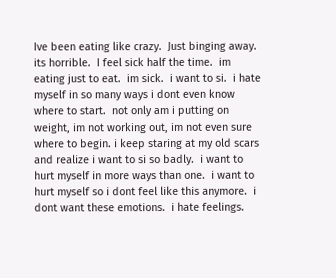Ive been eating like crazy.  Just binging away.  its horrible.  I feel sick half the time.  im eating just to eat.  im sick.  i want to si.  i hate myself in so many ways i dont even know where to start.  not only am i putting on weight, im not working out, im not even sure where to begin. i keep staring at my old scars and realize i want to si so badly.  i want to hurt myself in more ways than one.  i want to hurt myself so i dont feel like this anymore.  i dont want these emotions.  i hate feelings.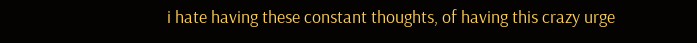i hate having these constant thoughts, of having this crazy urge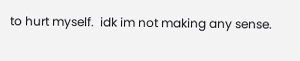to hurt myself.  idk im not making any sense.